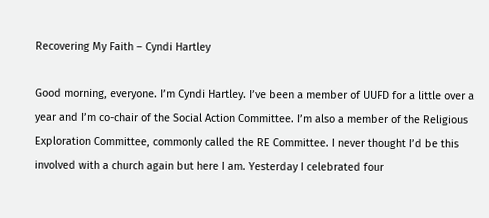Recovering My Faith – Cyndi Hartley

Good morning, everyone. I’m Cyndi Hartley. I’ve been a member of UUFD for a little over a year and I’m co-chair of the Social Action Committee. I’m also a member of the Religious Exploration Committee, commonly called the RE Committee. I never thought I’d be this involved with a church again but here I am. Yesterday I celebrated four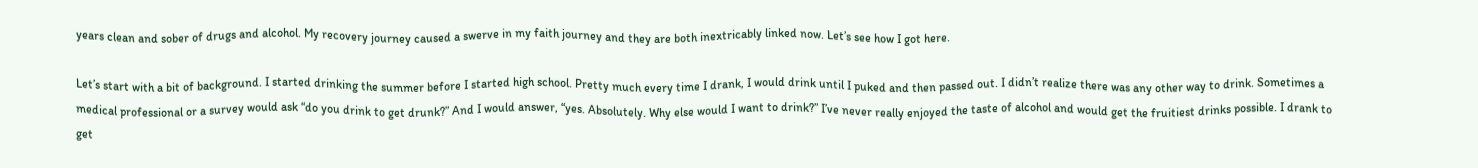years clean and sober of drugs and alcohol. My recovery journey caused a swerve in my faith journey and they are both inextricably linked now. Let’s see how I got here.

Let’s start with a bit of background. I started drinking the summer before I started high school. Pretty much every time I drank, I would drink until I puked and then passed out. I didn’t realize there was any other way to drink. Sometimes a medical professional or a survey would ask “do you drink to get drunk?” And I would answer, “yes. Absolutely. Why else would I want to drink?” I’ve never really enjoyed the taste of alcohol and would get the fruitiest drinks possible. I drank to get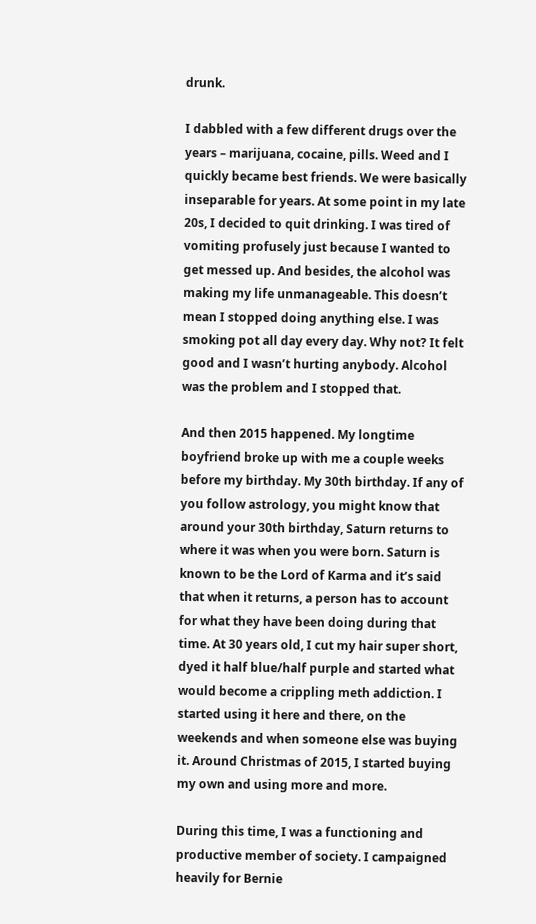drunk.

I dabbled with a few different drugs over the years – marijuana, cocaine, pills. Weed and I quickly became best friends. We were basically inseparable for years. At some point in my late 20s, I decided to quit drinking. I was tired of vomiting profusely just because I wanted to get messed up. And besides, the alcohol was making my life unmanageable. This doesn’t mean I stopped doing anything else. I was smoking pot all day every day. Why not? It felt good and I wasn’t hurting anybody. Alcohol was the problem and I stopped that.

And then 2015 happened. My longtime boyfriend broke up with me a couple weeks before my birthday. My 30th birthday. If any of you follow astrology, you might know that around your 30th birthday, Saturn returns to where it was when you were born. Saturn is known to be the Lord of Karma and it’s said that when it returns, a person has to account for what they have been doing during that time. At 30 years old, I cut my hair super short, dyed it half blue/half purple and started what would become a crippling meth addiction. I started using it here and there, on the weekends and when someone else was buying it. Around Christmas of 2015, I started buying my own and using more and more.

During this time, I was a functioning and productive member of society. I campaigned heavily for Bernie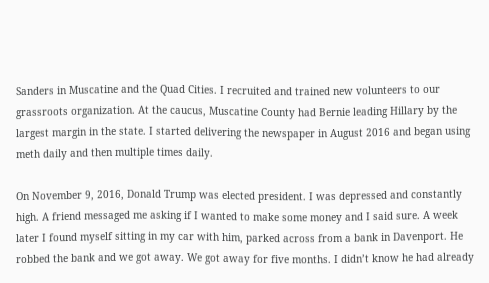Sanders in Muscatine and the Quad Cities. I recruited and trained new volunteers to our grassroots organization. At the caucus, Muscatine County had Bernie leading Hillary by the largest margin in the state. I started delivering the newspaper in August 2016 and began using meth daily and then multiple times daily.

On November 9, 2016, Donald Trump was elected president. I was depressed and constantly high. A friend messaged me asking if I wanted to make some money and I said sure. A week later I found myself sitting in my car with him, parked across from a bank in Davenport. He robbed the bank and we got away. We got away for five months. I didn’t know he had already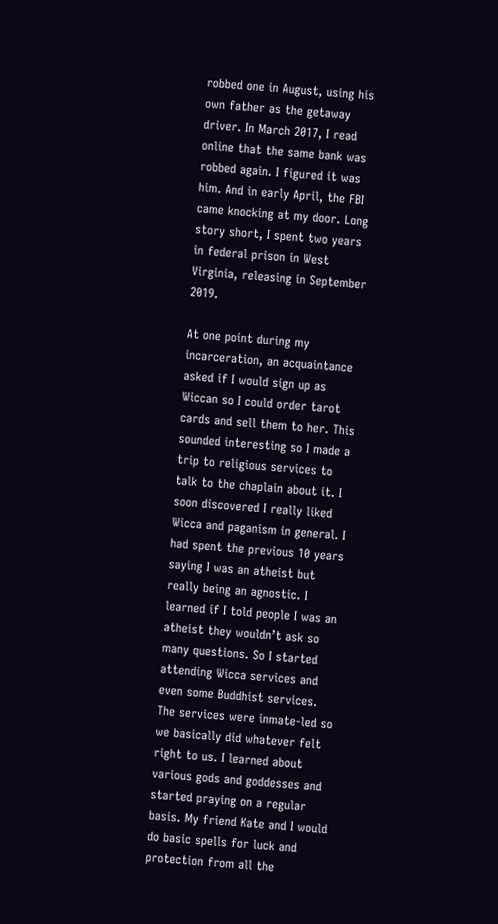robbed one in August, using his own father as the getaway driver. In March 2017, I read online that the same bank was robbed again. I figured it was him. And in early April, the FBI came knocking at my door. Long story short, I spent two years in federal prison in West Virginia, releasing in September 2019.

At one point during my incarceration, an acquaintance asked if I would sign up as Wiccan so I could order tarot cards and sell them to her. This sounded interesting so I made a trip to religious services to talk to the chaplain about it. I soon discovered I really liked Wicca and paganism in general. I had spent the previous 10 years saying I was an atheist but really being an agnostic. I learned if I told people I was an atheist they wouldn’t ask so many questions. So I started attending Wicca services and even some Buddhist services. The services were inmate-led so we basically did whatever felt right to us. I learned about various gods and goddesses and started praying on a regular basis. My friend Kate and I would do basic spells for luck and protection from all the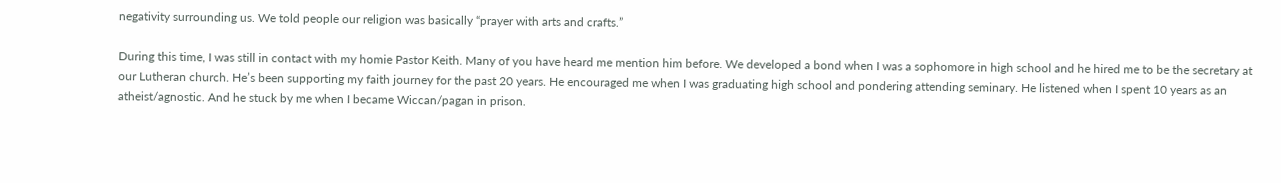negativity surrounding us. We told people our religion was basically “prayer with arts and crafts.”

During this time, I was still in contact with my homie Pastor Keith. Many of you have heard me mention him before. We developed a bond when I was a sophomore in high school and he hired me to be the secretary at our Lutheran church. He’s been supporting my faith journey for the past 20 years. He encouraged me when I was graduating high school and pondering attending seminary. He listened when I spent 10 years as an atheist/agnostic. And he stuck by me when I became Wiccan/pagan in prison.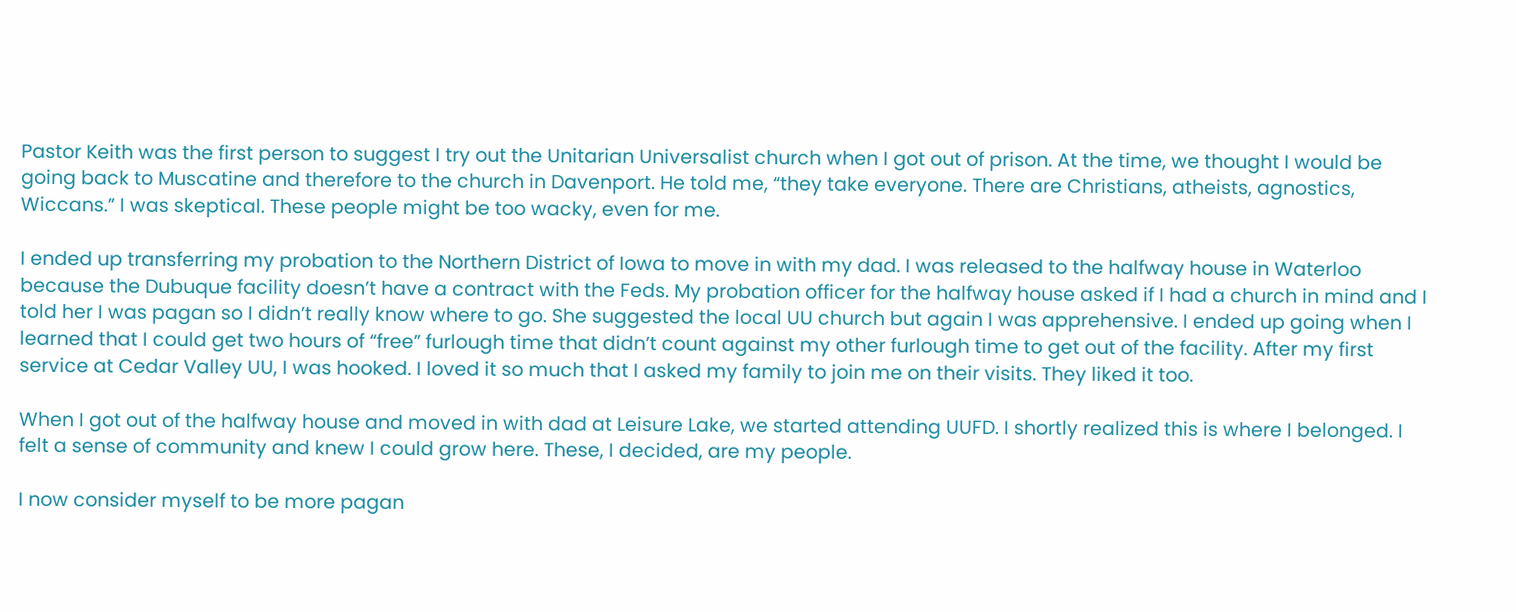Pastor Keith was the first person to suggest I try out the Unitarian Universalist church when I got out of prison. At the time, we thought I would be going back to Muscatine and therefore to the church in Davenport. He told me, “they take everyone. There are Christians, atheists, agnostics, Wiccans.” I was skeptical. These people might be too wacky, even for me.

I ended up transferring my probation to the Northern District of Iowa to move in with my dad. I was released to the halfway house in Waterloo because the Dubuque facility doesn’t have a contract with the Feds. My probation officer for the halfway house asked if I had a church in mind and I told her I was pagan so I didn’t really know where to go. She suggested the local UU church but again I was apprehensive. I ended up going when I learned that I could get two hours of “free” furlough time that didn’t count against my other furlough time to get out of the facility. After my first service at Cedar Valley UU, I was hooked. I loved it so much that I asked my family to join me on their visits. They liked it too.

When I got out of the halfway house and moved in with dad at Leisure Lake, we started attending UUFD. I shortly realized this is where I belonged. I felt a sense of community and knew I could grow here. These, I decided, are my people.

I now consider myself to be more pagan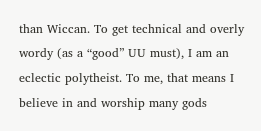than Wiccan. To get technical and overly wordy (as a “good” UU must), I am an eclectic polytheist. To me, that means I believe in and worship many gods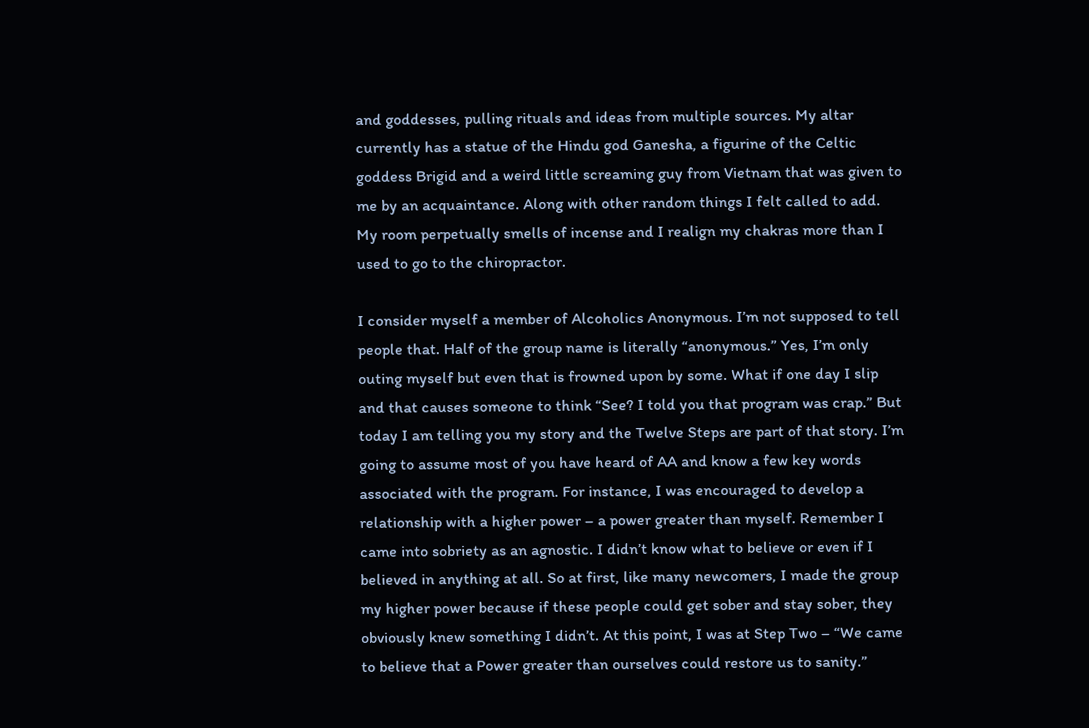and goddesses, pulling rituals and ideas from multiple sources. My altar currently has a statue of the Hindu god Ganesha, a figurine of the Celtic goddess Brigid and a weird little screaming guy from Vietnam that was given to me by an acquaintance. Along with other random things I felt called to add. My room perpetually smells of incense and I realign my chakras more than I used to go to the chiropractor.

I consider myself a member of Alcoholics Anonymous. I’m not supposed to tell people that. Half of the group name is literally “anonymous.” Yes, I’m only outing myself but even that is frowned upon by some. What if one day I slip and that causes someone to think “See? I told you that program was crap.” But today I am telling you my story and the Twelve Steps are part of that story. I’m going to assume most of you have heard of AA and know a few key words associated with the program. For instance, I was encouraged to develop a relationship with a higher power – a power greater than myself. Remember I came into sobriety as an agnostic. I didn’t know what to believe or even if I believed in anything at all. So at first, like many newcomers, I made the group my higher power because if these people could get sober and stay sober, they obviously knew something I didn’t. At this point, I was at Step Two – “We came to believe that a Power greater than ourselves could restore us to sanity.”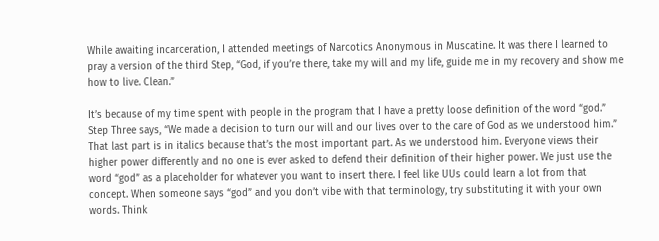While awaiting incarceration, I attended meetings of Narcotics Anonymous in Muscatine. It was there I learned to pray a version of the third Step, “God, if you’re there, take my will and my life, guide me in my recovery and show me how to live. Clean.”

It’s because of my time spent with people in the program that I have a pretty loose definition of the word “god.” Step Three says, “We made a decision to turn our will and our lives over to the care of God as we understood him.” That last part is in italics because that’s the most important part. As we understood him. Everyone views their higher power differently and no one is ever asked to defend their definition of their higher power. We just use the word “god” as a placeholder for whatever you want to insert there. I feel like UUs could learn a lot from that concept. When someone says “god” and you don’t vibe with that terminology, try substituting it with your own words. Think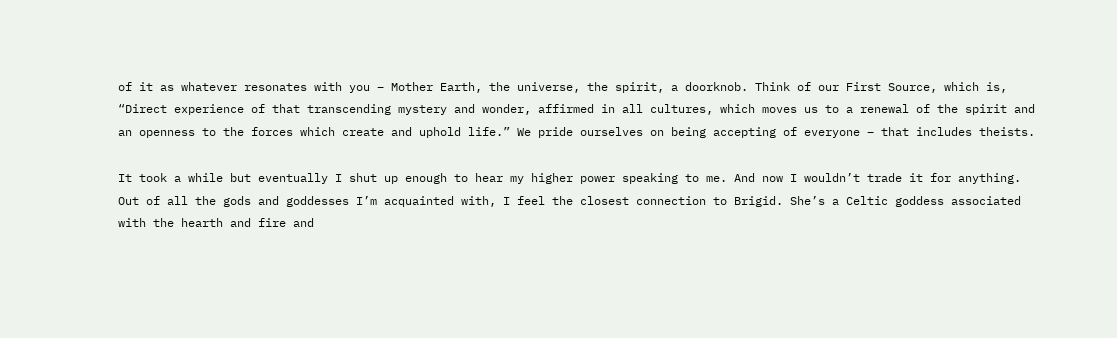of it as whatever resonates with you – Mother Earth, the universe, the spirit, a doorknob. Think of our First Source, which is, “Direct experience of that transcending mystery and wonder, affirmed in all cultures, which moves us to a renewal of the spirit and an openness to the forces which create and uphold life.” We pride ourselves on being accepting of everyone – that includes theists.

It took a while but eventually I shut up enough to hear my higher power speaking to me. And now I wouldn’t trade it for anything. Out of all the gods and goddesses I’m acquainted with, I feel the closest connection to Brigid. She’s a Celtic goddess associated with the hearth and fire and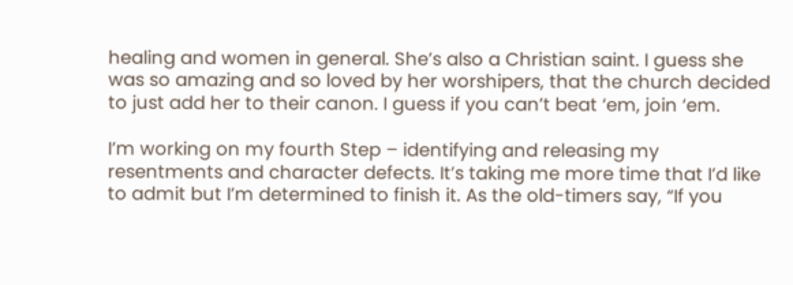healing and women in general. She’s also a Christian saint. I guess she was so amazing and so loved by her worshipers, that the church decided to just add her to their canon. I guess if you can’t beat ‘em, join ‘em.

I’m working on my fourth Step – identifying and releasing my resentments and character defects. It’s taking me more time that I’d like to admit but I’m determined to finish it. As the old-timers say, “If you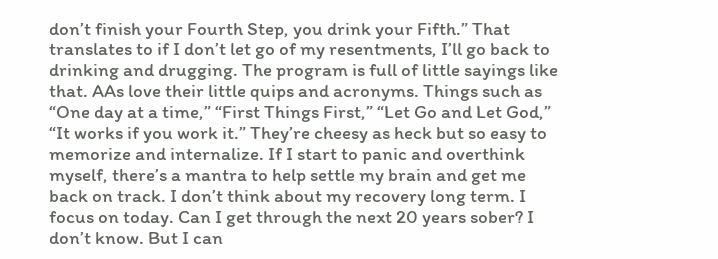don’t finish your Fourth Step, you drink your Fifth.” That translates to if I don’t let go of my resentments, I’ll go back to drinking and drugging. The program is full of little sayings like that. AAs love their little quips and acronyms. Things such as “One day at a time,” “First Things First,” “Let Go and Let God,” “It works if you work it.” They’re cheesy as heck but so easy to memorize and internalize. If I start to panic and overthink myself, there’s a mantra to help settle my brain and get me back on track. I don’t think about my recovery long term. I focus on today. Can I get through the next 20 years sober? I don’t know. But I can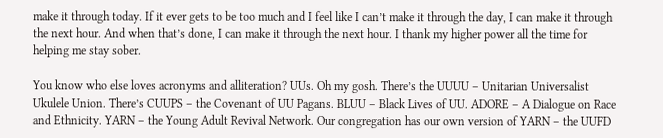make it through today. If it ever gets to be too much and I feel like I can’t make it through the day, I can make it through the next hour. And when that’s done, I can make it through the next hour. I thank my higher power all the time for helping me stay sober.

You know who else loves acronyms and alliteration? UUs. Oh my gosh. There’s the UUUU – Unitarian Universalist Ukulele Union. There’s CUUPS – the Covenant of UU Pagans. BLUU – Black Lives of UU. ADORE – A Dialogue on Race and Ethnicity. YARN – the Young Adult Revival Network. Our congregation has our own version of YARN – the UUFD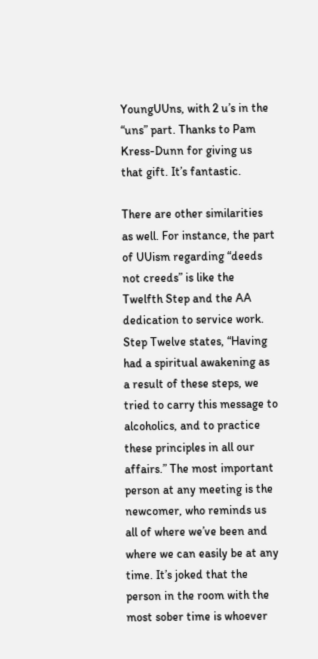YoungUUns, with 2 u’s in the “uns” part. Thanks to Pam Kress-Dunn for giving us that gift. It’s fantastic.

There are other similarities as well. For instance, the part of UUism regarding “deeds not creeds” is like the Twelfth Step and the AA dedication to service work. Step Twelve states, “Having had a spiritual awakening as a result of these steps, we tried to carry this message to alcoholics, and to practice these principles in all our affairs.” The most important person at any meeting is the newcomer, who reminds us all of where we’ve been and where we can easily be at any time. It’s joked that the person in the room with the most sober time is whoever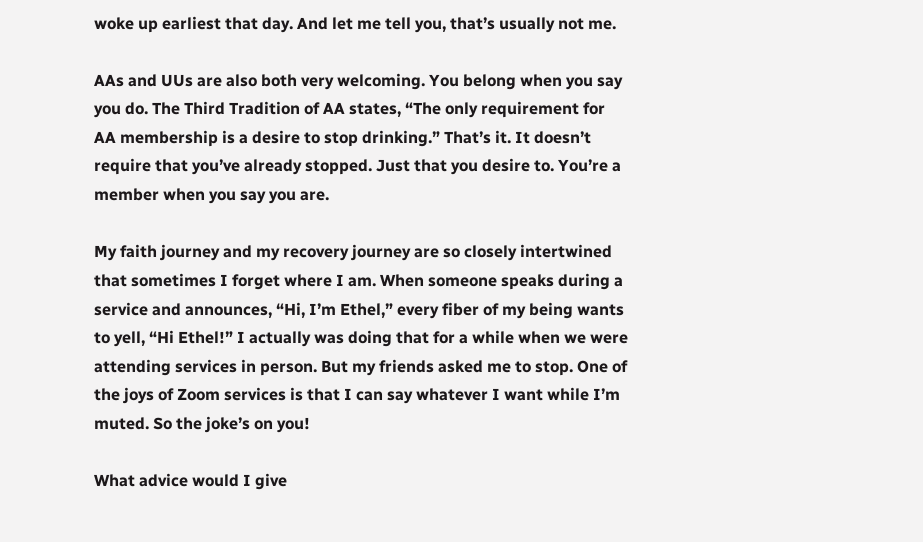woke up earliest that day. And let me tell you, that’s usually not me.

AAs and UUs are also both very welcoming. You belong when you say you do. The Third Tradition of AA states, “The only requirement for AA membership is a desire to stop drinking.” That’s it. It doesn’t require that you’ve already stopped. Just that you desire to. You’re a member when you say you are.

My faith journey and my recovery journey are so closely intertwined that sometimes I forget where I am. When someone speaks during a service and announces, “Hi, I’m Ethel,” every fiber of my being wants to yell, “Hi Ethel!” I actually was doing that for a while when we were attending services in person. But my friends asked me to stop. One of the joys of Zoom services is that I can say whatever I want while I’m muted. So the joke’s on you!

What advice would I give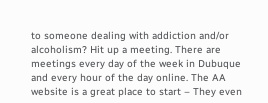to someone dealing with addiction and/or alcoholism? Hit up a meeting. There are meetings every day of the week in Dubuque and every hour of the day online. The AA website is a great place to start – They even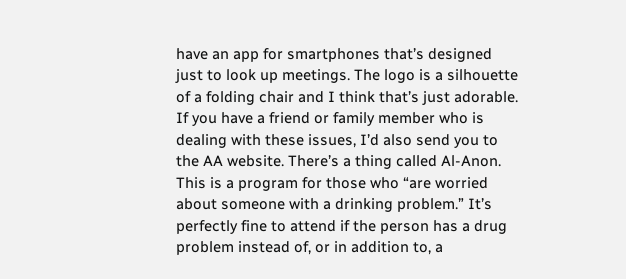have an app for smartphones that’s designed just to look up meetings. The logo is a silhouette of a folding chair and I think that’s just adorable. If you have a friend or family member who is dealing with these issues, I’d also send you to the AA website. There’s a thing called Al-Anon. This is a program for those who “are worried about someone with a drinking problem.” It’s perfectly fine to attend if the person has a drug problem instead of, or in addition to, a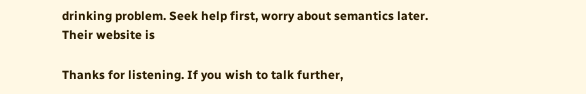drinking problem. Seek help first, worry about semantics later. Their website is

Thanks for listening. If you wish to talk further,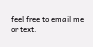feel free to email me or text.